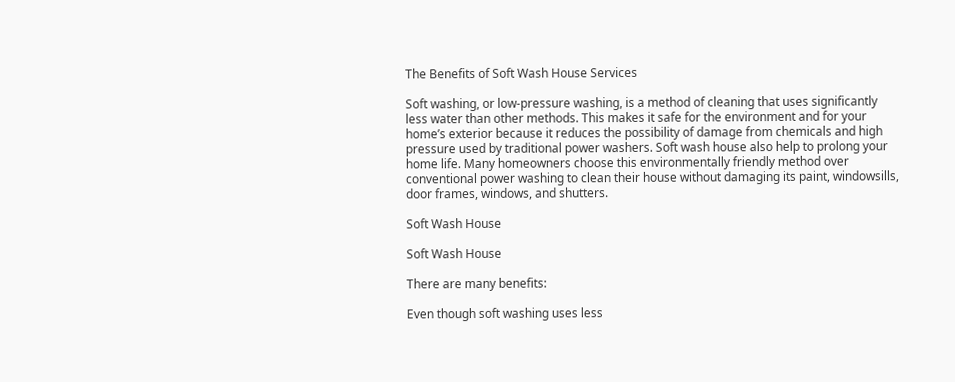The Benefits of Soft Wash House Services

Soft washing, or low-pressure washing, is a method of cleaning that uses significantly less water than other methods. This makes it safe for the environment and for your home’s exterior because it reduces the possibility of damage from chemicals and high pressure used by traditional power washers. Soft wash house also help to prolong your home life. Many homeowners choose this environmentally friendly method over conventional power washing to clean their house without damaging its paint, windowsills, door frames, windows, and shutters.

Soft Wash House

Soft Wash House

There are many benefits:

Even though soft washing uses less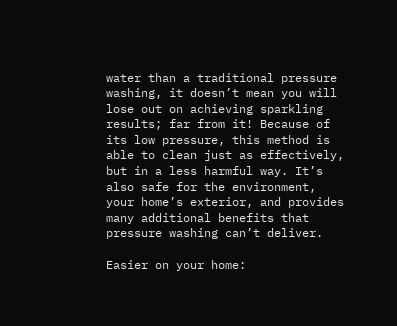water than a traditional pressure washing, it doesn’t mean you will lose out on achieving sparkling results; far from it! Because of its low pressure, this method is able to clean just as effectively, but in a less harmful way. It’s also safe for the environment, your home’s exterior, and provides many additional benefits that pressure washing can’t deliver.

Easier on your home: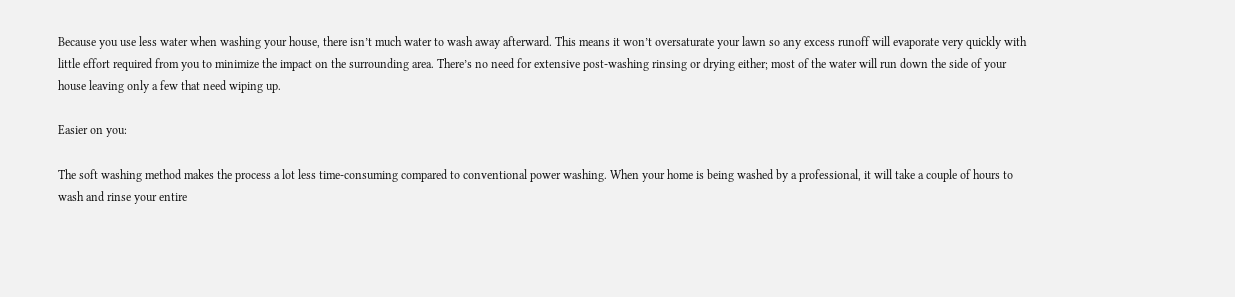Because you use less water when washing your house, there isn’t much water to wash away afterward. This means it won’t oversaturate your lawn so any excess runoff will evaporate very quickly with little effort required from you to minimize the impact on the surrounding area. There’s no need for extensive post-washing rinsing or drying either; most of the water will run down the side of your house leaving only a few that need wiping up.

Easier on you:

The soft washing method makes the process a lot less time-consuming compared to conventional power washing. When your home is being washed by a professional, it will take a couple of hours to wash and rinse your entire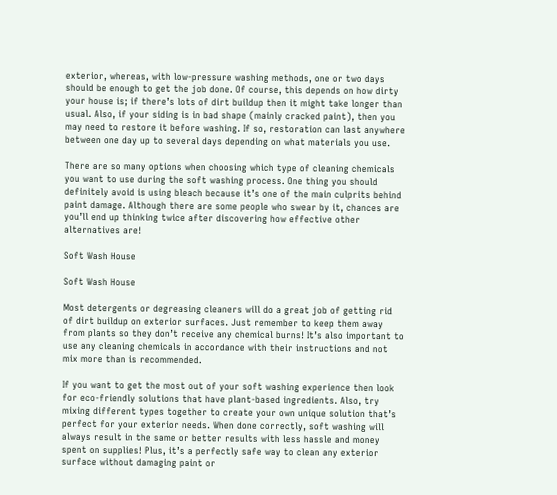exterior, whereas, with low-pressure washing methods, one or two days should be enough to get the job done. Of course, this depends on how dirty your house is; if there’s lots of dirt buildup then it might take longer than usual. Also, if your siding is in bad shape (mainly cracked paint), then you may need to restore it before washing. If so, restoration can last anywhere between one day up to several days depending on what materials you use.

There are so many options when choosing which type of cleaning chemicals you want to use during the soft washing process. One thing you should definitely avoid is using bleach because it’s one of the main culprits behind paint damage. Although there are some people who swear by it, chances are you’ll end up thinking twice after discovering how effective other alternatives are!

Soft Wash House

Soft Wash House

Most detergents or degreasing cleaners will do a great job of getting rid of dirt buildup on exterior surfaces. Just remember to keep them away from plants so they don’t receive any chemical burns! It’s also important to use any cleaning chemicals in accordance with their instructions and not mix more than is recommended.

If you want to get the most out of your soft washing experience then look for eco-friendly solutions that have plant-based ingredients. Also, try mixing different types together to create your own unique solution that’s perfect for your exterior needs. When done correctly, soft washing will always result in the same or better results with less hassle and money spent on supplies! Plus, it’s a perfectly safe way to clean any exterior surface without damaging paint or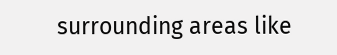surrounding areas like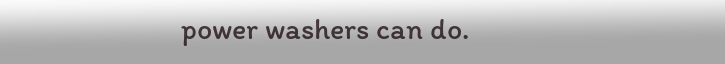power washers can do.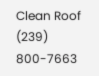Clean Roof
(239) 800-7663